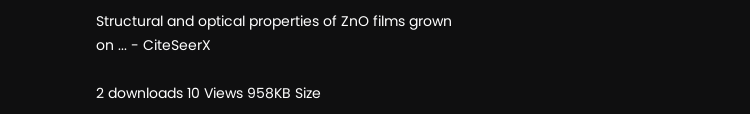Structural and optical properties of ZnO films grown on ... - CiteSeerX

2 downloads 10 Views 958KB Size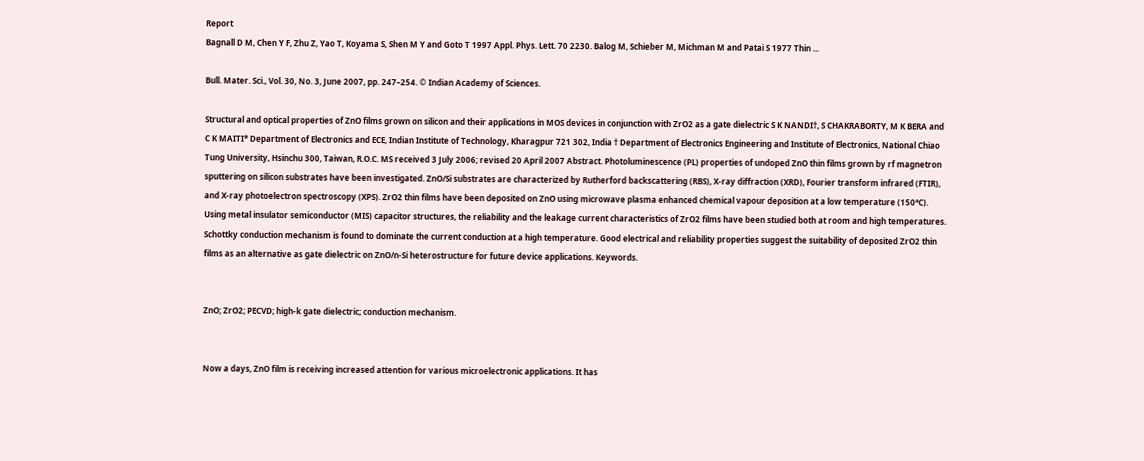Report
Bagnall D M, Chen Y F, Zhu Z, Yao T, Koyama S, Shen M Y and Goto T 1997 Appl. Phys. Lett. 70 2230. Balog M, Schieber M, Michman M and Patai S 1977 Thin ...

Bull. Mater. Sci., Vol. 30, No. 3, June 2007, pp. 247–254. © Indian Academy of Sciences.

Structural and optical properties of ZnO films grown on silicon and their applications in MOS devices in conjunction with ZrO2 as a gate dielectric S K NANDI†, S CHAKRABORTY, M K BERA and C K MAITI* Department of Electronics and ECE, Indian Institute of Technology, Kharagpur 721 302, India † Department of Electronics Engineering and Institute of Electronics, National Chiao Tung University, Hsinchu 300, Taiwan, R.O.C. MS received 3 July 2006; revised 20 April 2007 Abstract. Photoluminescence (PL) properties of undoped ZnO thin films grown by rf magnetron sputtering on silicon substrates have been investigated. ZnO/Si substrates are characterized by Rutherford backscattering (RBS), X-ray diffraction (XRD), Fourier transform infrared (FTIR), and X-ray photoelectron spectroscopy (XPS). ZrO2 thin films have been deposited on ZnO using microwave plasma enhanced chemical vapour deposition at a low temperature (150°C). Using metal insulator semiconductor (MIS) capacitor structures, the reliability and the leakage current characteristics of ZrO2 films have been studied both at room and high temperatures. Schottky conduction mechanism is found to dominate the current conduction at a high temperature. Good electrical and reliability properties suggest the suitability of deposited ZrO2 thin films as an alternative as gate dielectric on ZnO/n-Si heterostructure for future device applications. Keywords.


ZnO; ZrO2; PECVD; high-k gate dielectric; conduction mechanism.


Now a days, ZnO film is receiving increased attention for various microelectronic applications. It has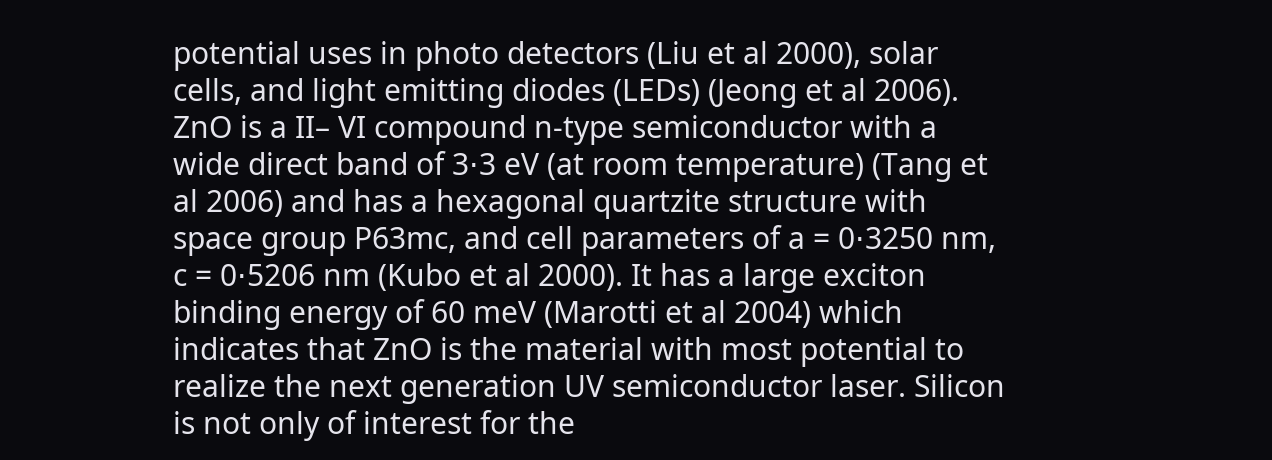potential uses in photo detectors (Liu et al 2000), solar cells, and light emitting diodes (LEDs) (Jeong et al 2006). ZnO is a II– VI compound n-type semiconductor with a wide direct band of 3⋅3 eV (at room temperature) (Tang et al 2006) and has a hexagonal quartzite structure with space group P63mc, and cell parameters of a = 0⋅3250 nm, c = 0⋅5206 nm (Kubo et al 2000). It has a large exciton binding energy of 60 meV (Marotti et al 2004) which indicates that ZnO is the material with most potential to realize the next generation UV semiconductor laser. Silicon is not only of interest for the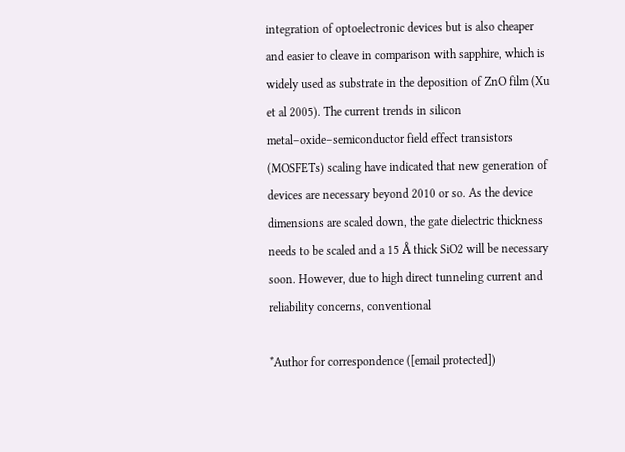integration of optoelectronic devices but is also cheaper and easier to cleave in comparison with sapphire, which is widely used as substrate in the deposition of ZnO film (Xu et al 2005). The current trends in silicon metal–oxide–semiconductor field effect transistors (MOSFETs) scaling have indicated that new generation of devices are necessary beyond 2010 or so. As the device dimensions are scaled down, the gate dielectric thickness needs to be scaled and a 15 Å thick SiO2 will be necessary soon. However, due to high direct tunneling current and reliability concerns, conventional

*Author for correspondence ([email protected])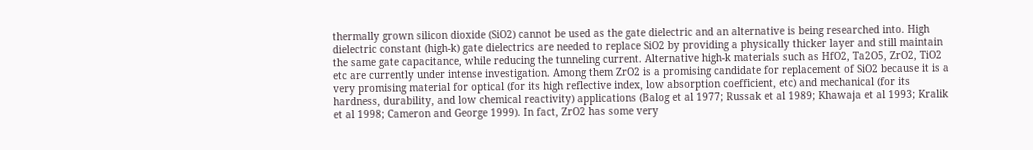thermally grown silicon dioxide (SiO2) cannot be used as the gate dielectric and an alternative is being researched into. High dielectric constant (high-k) gate dielectrics are needed to replace SiO2 by providing a physically thicker layer and still maintain the same gate capacitance, while reducing the tunneling current. Alternative high-k materials such as HfO2, Ta2O5, ZrO2, TiO2 etc are currently under intense investigation. Among them ZrO2 is a promising candidate for replacement of SiO2 because it is a very promising material for optical (for its high reflective index, low absorption coefficient, etc) and mechanical (for its hardness, durability, and low chemical reactivity) applications (Balog et al 1977; Russak et al 1989; Khawaja et al 1993; Kralik et al 1998; Cameron and George 1999). In fact, ZrO2 has some very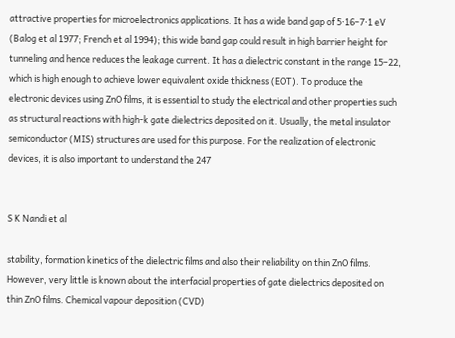attractive properties for microelectronics applications. It has a wide band gap of 5⋅16–7⋅1 eV (Balog et al 1977; French et al 1994); this wide band gap could result in high barrier height for tunneling and hence reduces the leakage current. It has a dielectric constant in the range 15–22, which is high enough to achieve lower equivalent oxide thickness (EOT). To produce the electronic devices using ZnO films, it is essential to study the electrical and other properties such as structural reactions with high-k gate dielectrics deposited on it. Usually, the metal insulator semiconductor (MIS) structures are used for this purpose. For the realization of electronic devices, it is also important to understand the 247


S K Nandi et al

stability, formation kinetics of the dielectric films and also their reliability on thin ZnO films. However, very little is known about the interfacial properties of gate dielectrics deposited on thin ZnO films. Chemical vapour deposition (CVD)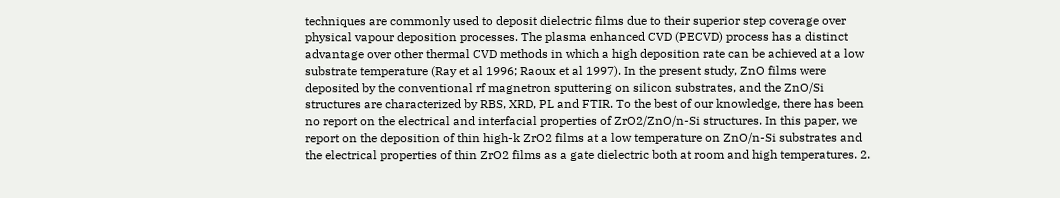techniques are commonly used to deposit dielectric films due to their superior step coverage over physical vapour deposition processes. The plasma enhanced CVD (PECVD) process has a distinct advantage over other thermal CVD methods in which a high deposition rate can be achieved at a low substrate temperature (Ray et al 1996; Raoux et al 1997). In the present study, ZnO films were deposited by the conventional rf magnetron sputtering on silicon substrates, and the ZnO/Si structures are characterized by RBS, XRD, PL and FTIR. To the best of our knowledge, there has been no report on the electrical and interfacial properties of ZrO2/ZnO/n-Si structures. In this paper, we report on the deposition of thin high-k ZrO2 films at a low temperature on ZnO/n-Si substrates and the electrical properties of thin ZrO2 films as a gate dielectric both at room and high temperatures. 2.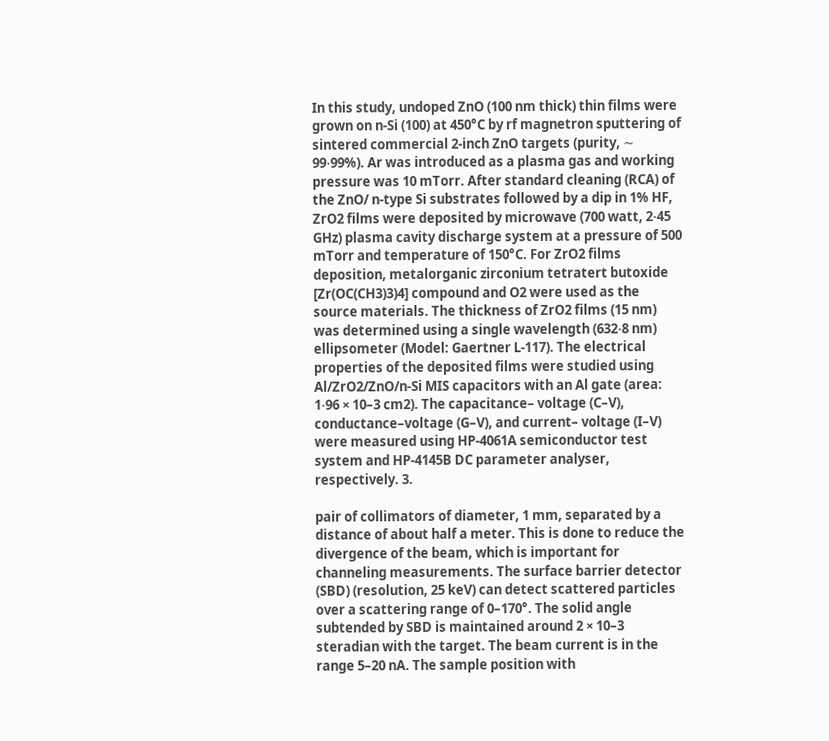In this study, undoped ZnO (100 nm thick) thin films were grown on n-Si (100) at 450°C by rf magnetron sputtering of sintered commercial 2-inch ZnO targets (purity, ∼ 99⋅99%). Ar was introduced as a plasma gas and working pressure was 10 mTorr. After standard cleaning (RCA) of the ZnO/ n-type Si substrates followed by a dip in 1% HF, ZrO2 films were deposited by microwave (700 watt, 2⋅45 GHz) plasma cavity discharge system at a pressure of 500 mTorr and temperature of 150°C. For ZrO2 films deposition, metalorganic zirconium tetratert butoxide [Zr(OC(CH3)3)4] compound and O2 were used as the source materials. The thickness of ZrO2 films (15 nm) was determined using a single wavelength (632⋅8 nm) ellipsometer (Model: Gaertner L-117). The electrical properties of the deposited films were studied using Al/ZrO2/ZnO/n-Si MIS capacitors with an Al gate (area: 1⋅96 × 10–3 cm2). The capacitance– voltage (C–V), conductance–voltage (G–V), and current– voltage (I–V) were measured using HP-4061A semiconductor test system and HP-4145B DC parameter analyser, respectively. 3.

pair of collimators of diameter, 1 mm, separated by a distance of about half a meter. This is done to reduce the divergence of the beam, which is important for channeling measurements. The surface barrier detector (SBD) (resolution, 25 keV) can detect scattered particles over a scattering range of 0–170°. The solid angle subtended by SBD is maintained around 2 × 10–3 steradian with the target. The beam current is in the range 5–20 nA. The sample position with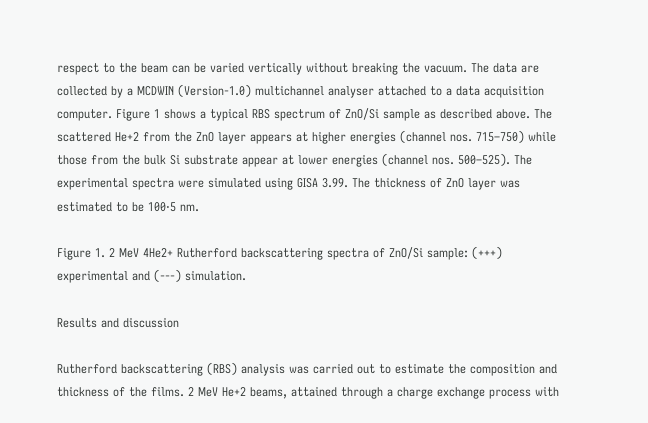respect to the beam can be varied vertically without breaking the vacuum. The data are collected by a MCDWIN (Version-1.0) multichannel analyser attached to a data acquisition computer. Figure 1 shows a typical RBS spectrum of ZnO/Si sample as described above. The scattered He+2 from the ZnO layer appears at higher energies (channel nos. 715–750) while those from the bulk Si substrate appear at lower energies (channel nos. 500–525). The experimental spectra were simulated using GISA 3.99. The thickness of ZnO layer was estimated to be 100⋅5 nm.

Figure 1. 2 MeV 4He2+ Rutherford backscattering spectra of ZnO/Si sample: (+++) experimental and (---) simulation.

Results and discussion

Rutherford backscattering (RBS) analysis was carried out to estimate the composition and thickness of the films. 2 MeV He+2 beams, attained through a charge exchange process with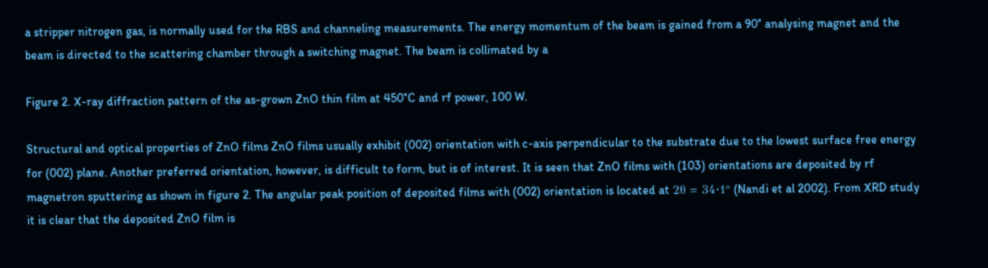a stripper nitrogen gas, is normally used for the RBS and channeling measurements. The energy momentum of the beam is gained from a 90° analysing magnet and the beam is directed to the scattering chamber through a switching magnet. The beam is collimated by a

Figure 2. X-ray diffraction pattern of the as-grown ZnO thin film at 450°C and rf power, 100 W.

Structural and optical properties of ZnO films ZnO films usually exhibit (002) orientation with c-axis perpendicular to the substrate due to the lowest surface free energy for (002) plane. Another preferred orientation, however, is difficult to form, but is of interest. It is seen that ZnO films with (103) orientations are deposited by rf magnetron sputtering as shown in figure 2. The angular peak position of deposited films with (002) orientation is located at 2θ = 34⋅1° (Nandi et al 2002). From XRD study it is clear that the deposited ZnO film is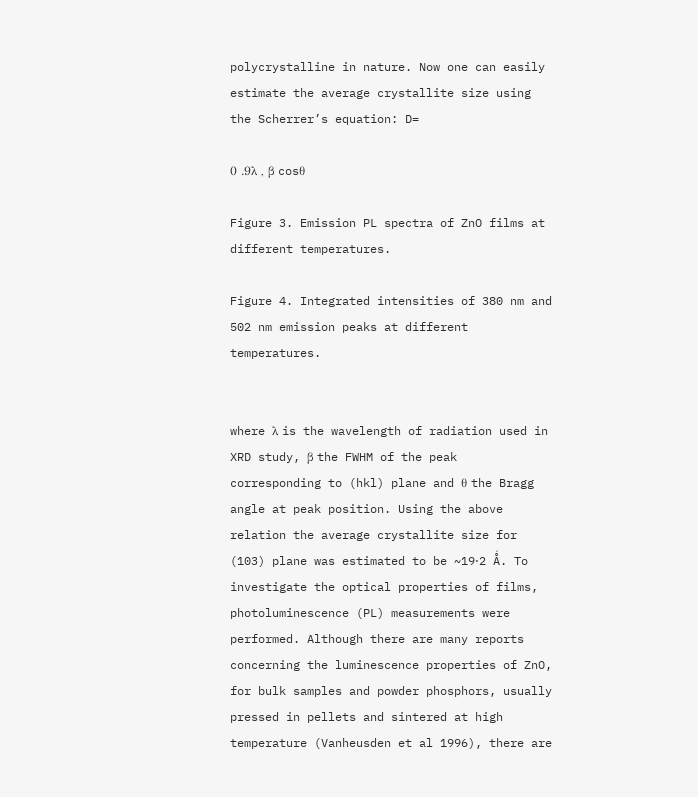polycrystalline in nature. Now one can easily estimate the average crystallite size using the Scherrer’s equation: D=

0 .9λ , β cosθ

Figure 3. Emission PL spectra of ZnO films at different temperatures.

Figure 4. Integrated intensities of 380 nm and 502 nm emission peaks at different temperatures.


where λ is the wavelength of radiation used in XRD study, β the FWHM of the peak corresponding to (hkl) plane and θ the Bragg angle at peak position. Using the above relation the average crystallite size for (103) plane was estimated to be ~19⋅2 Ǻ. To investigate the optical properties of films, photoluminescence (PL) measurements were performed. Although there are many reports concerning the luminescence properties of ZnO, for bulk samples and powder phosphors, usually pressed in pellets and sintered at high temperature (Vanheusden et al 1996), there are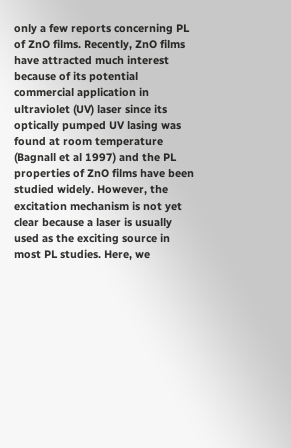only a few reports concerning PL of ZnO films. Recently, ZnO films have attracted much interest because of its potential commercial application in ultraviolet (UV) laser since its optically pumped UV lasing was found at room temperature (Bagnall et al 1997) and the PL properties of ZnO films have been studied widely. However, the excitation mechanism is not yet clear because a laser is usually used as the exciting source in most PL studies. Here, we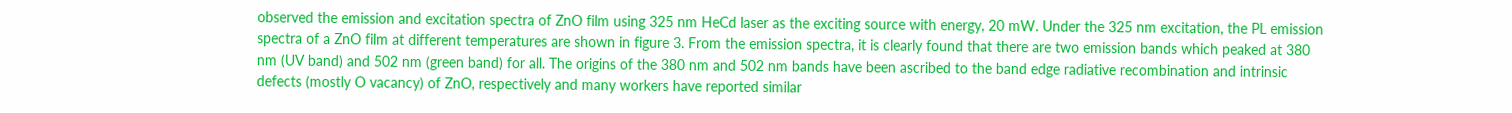observed the emission and excitation spectra of ZnO film using 325 nm HeCd laser as the exciting source with energy, 20 mW. Under the 325 nm excitation, the PL emission spectra of a ZnO film at different temperatures are shown in figure 3. From the emission spectra, it is clearly found that there are two emission bands which peaked at 380 nm (UV band) and 502 nm (green band) for all. The origins of the 380 nm and 502 nm bands have been ascribed to the band edge radiative recombination and intrinsic defects (mostly O vacancy) of ZnO, respectively and many workers have reported similar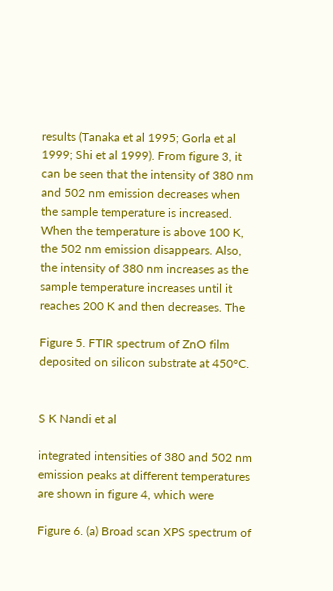results (Tanaka et al 1995; Gorla et al 1999; Shi et al 1999). From figure 3, it can be seen that the intensity of 380 nm and 502 nm emission decreases when the sample temperature is increased. When the temperature is above 100 K, the 502 nm emission disappears. Also, the intensity of 380 nm increases as the sample temperature increases until it reaches 200 K and then decreases. The

Figure 5. FTIR spectrum of ZnO film deposited on silicon substrate at 450°C.


S K Nandi et al

integrated intensities of 380 and 502 nm emission peaks at different temperatures are shown in figure 4, which were

Figure 6. (a) Broad scan XPS spectrum of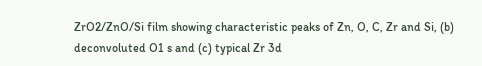ZrO2/ZnO/Si film showing characteristic peaks of Zn, O, C, Zr and Si, (b) deconvoluted O1 s and (c) typical Zr 3d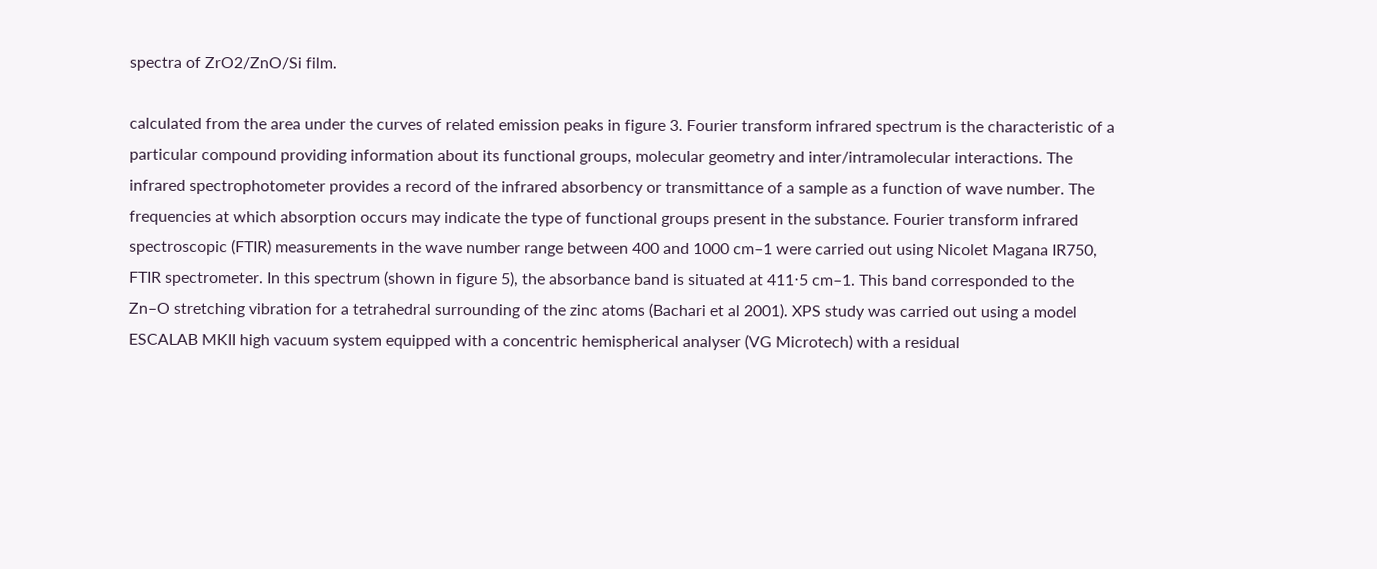spectra of ZrO2/ZnO/Si film.

calculated from the area under the curves of related emission peaks in figure 3. Fourier transform infrared spectrum is the characteristic of a particular compound providing information about its functional groups, molecular geometry and inter/intramolecular interactions. The infrared spectrophotometer provides a record of the infrared absorbency or transmittance of a sample as a function of wave number. The frequencies at which absorption occurs may indicate the type of functional groups present in the substance. Fourier transform infrared spectroscopic (FTIR) measurements in the wave number range between 400 and 1000 cm–1 were carried out using Nicolet Magana IR750, FTIR spectrometer. In this spectrum (shown in figure 5), the absorbance band is situated at 411⋅5 cm–1. This band corresponded to the Zn–O stretching vibration for a tetrahedral surrounding of the zinc atoms (Bachari et al 2001). XPS study was carried out using a model ESCALAB MKII high vacuum system equipped with a concentric hemispherical analyser (VG Microtech) with a residual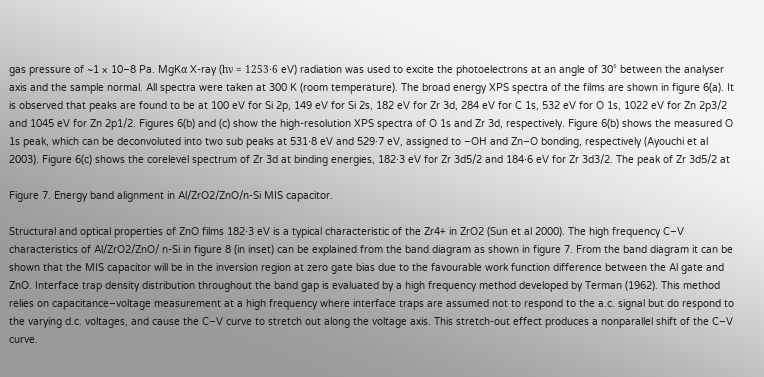gas pressure of ~1 × 10–8 Pa. MgKα X-ray (hν = 1253⋅6 eV) radiation was used to excite the photoelectrons at an angle of 30° between the analyser axis and the sample normal. All spectra were taken at 300 K (room temperature). The broad energy XPS spectra of the films are shown in figure 6(a). It is observed that peaks are found to be at 100 eV for Si 2p, 149 eV for Si 2s, 182 eV for Zr 3d, 284 eV for C 1s, 532 eV for O 1s, 1022 eV for Zn 2p3/2 and 1045 eV for Zn 2p1/2. Figures 6(b) and (c) show the high-resolution XPS spectra of O 1s and Zr 3d, respectively. Figure 6(b) shows the measured O 1s peak, which can be deconvoluted into two sub peaks at 531⋅8 eV and 529⋅7 eV, assigned to –OH and Zn–O bonding, respectively (Ayouchi et al 2003). Figure 6(c) shows the corelevel spectrum of Zr 3d at binding energies, 182⋅3 eV for Zr 3d5/2 and 184⋅6 eV for Zr 3d3/2. The peak of Zr 3d5/2 at

Figure 7. Energy band alignment in Al/ZrO2/ZnO/n-Si MIS capacitor.

Structural and optical properties of ZnO films 182⋅3 eV is a typical characteristic of the Zr4+ in ZrO2 (Sun et al 2000). The high frequency C–V characteristics of Al/ZrO2/ZnO/ n-Si in figure 8 (in inset) can be explained from the band diagram as shown in figure 7. From the band diagram it can be shown that the MIS capacitor will be in the inversion region at zero gate bias due to the favourable work function difference between the Al gate and ZnO. Interface trap density distribution throughout the band gap is evaluated by a high frequency method developed by Terman (1962). This method relies on capacitance–voltage measurement at a high frequency where interface traps are assumed not to respond to the a.c. signal but do respond to the varying d.c. voltages, and cause the C–V curve to stretch out along the voltage axis. This stretch-out effect produces a nonparallel shift of the C–V curve.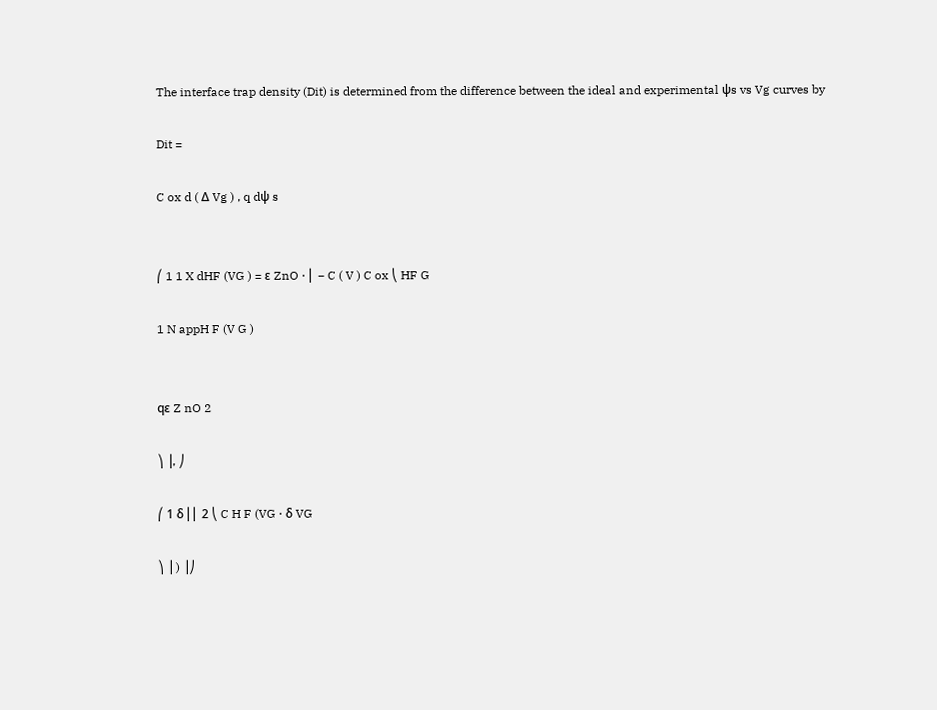The interface trap density (Dit) is determined from the difference between the ideal and experimental ψs vs Vg curves by

Dit =

C ox d ( Δ Vg ) , q dψ s


⎛ 1 1 X dHF (VG ) = ε ZnO ⋅ ⎜ − C ( V ) C ox ⎝ HF G

1 N appH F (V G )


qε Z nO 2

⎞ ⎟, ⎠

⎛ 1 δ ⎜⎜ 2 ⎝ C H F (VG ⋅ δ VG

⎞ ⎟ ) ⎟⎠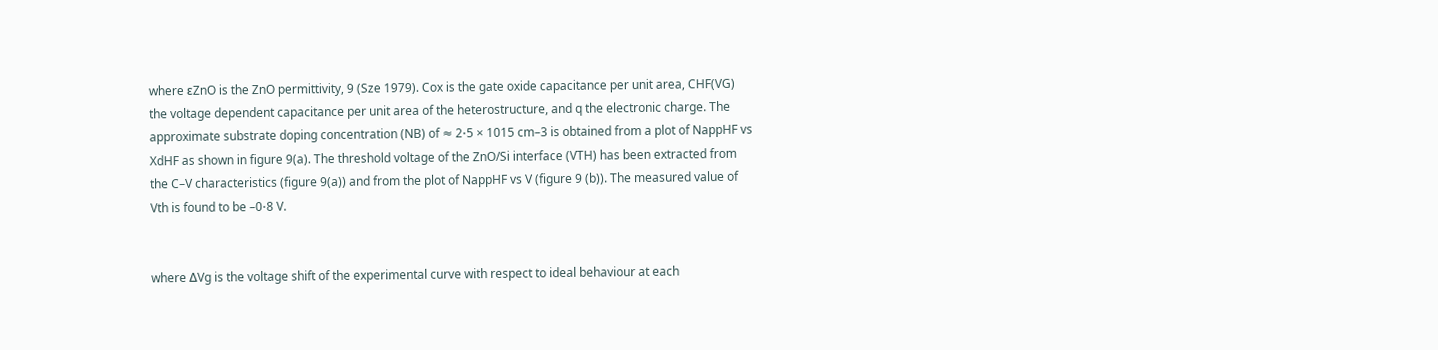where εZnO is the ZnO permittivity, 9 (Sze 1979). Cox is the gate oxide capacitance per unit area, CHF(VG) the voltage dependent capacitance per unit area of the heterostructure, and q the electronic charge. The approximate substrate doping concentration (NB) of ≈ 2⋅5 × 1015 cm–3 is obtained from a plot of NappHF vs XdHF as shown in figure 9(a). The threshold voltage of the ZnO/Si interface (VTH) has been extracted from the C–V characteristics (figure 9(a)) and from the plot of NappHF vs V (figure 9 (b)). The measured value of Vth is found to be –0⋅8 V.


where ΔVg is the voltage shift of the experimental curve with respect to ideal behaviour at each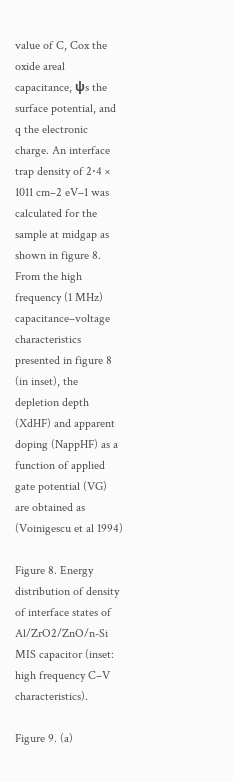value of C, Cox the oxide areal capacitance, ψs the surface potential, and q the electronic charge. An interface trap density of 2⋅4 × 1011 cm–2 eV–1 was calculated for the sample at midgap as shown in figure 8. From the high frequency (1 MHz) capacitance–voltage characteristics presented in figure 8 (in inset), the depletion depth (XdHF) and apparent doping (NappHF) as a function of applied gate potential (VG) are obtained as (Voinigescu et al 1994)

Figure 8. Energy distribution of density of interface states of Al/ZrO2/ZnO/n-Si MIS capacitor (inset: high frequency C–V characteristics).

Figure 9. (a)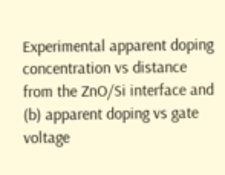Experimental apparent doping concentration vs distance from the ZnO/Si interface and (b) apparent doping vs gate voltage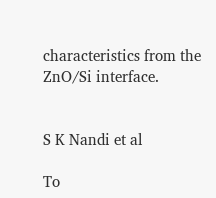characteristics from the ZnO/Si interface.


S K Nandi et al

To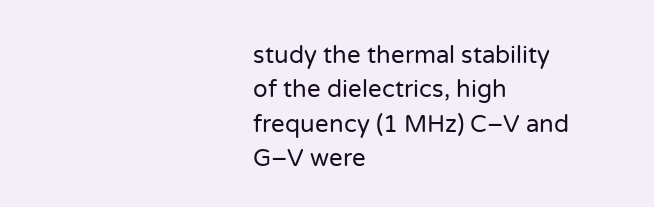study the thermal stability of the dielectrics, high frequency (1 MHz) C–V and G–V were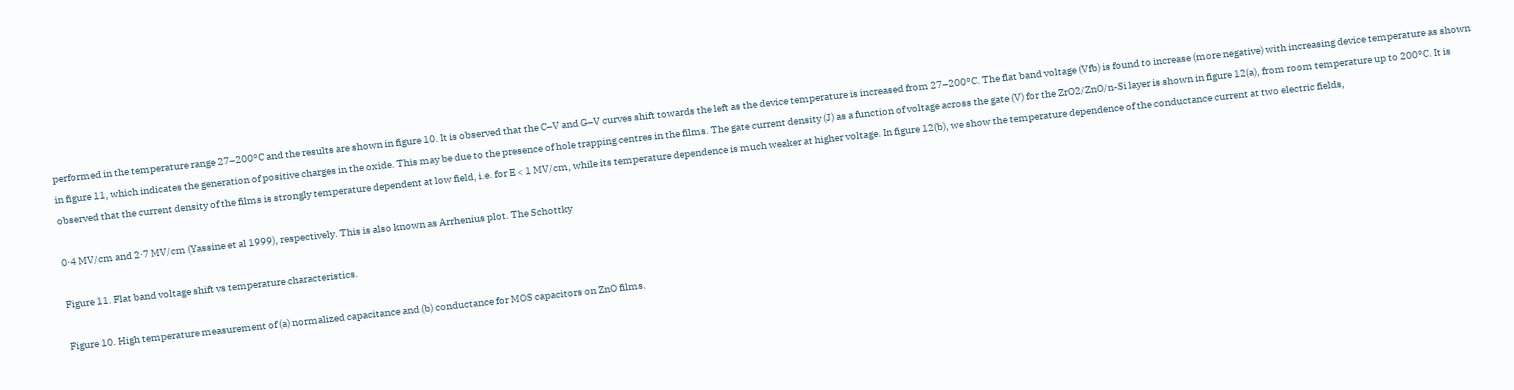performed in the temperature range 27–200°C and the results are shown in figure 10. It is observed that the C–V and G–V curves shift towards the left as the device temperature is increased from 27–200°C. The flat band voltage (Vfb) is found to increase (more negative) with increasing device temperature as shown in figure 11, which indicates the generation of positive charges in the oxide. This may be due to the presence of hole trapping centres in the films. The gate current density (J) as a function of voltage across the gate (V) for the ZrO2/ZnO/n-Si layer is shown in figure 12(a), from room temperature up to 200°C. It is observed that the current density of the films is strongly temperature dependent at low field, i.e. for E < 1 MV/cm, while its temperature dependence is much weaker at higher voltage. In figure 12(b), we show the temperature dependence of the conductance current at two electric fields,

0⋅4 MV/cm and 2⋅7 MV/cm (Yassine et al 1999), respectively. This is also known as Arrhenius plot. The Schottky

Figure 11. Flat band voltage shift vs temperature characteristics.

Figure 10. High temperature measurement of (a) normalized capacitance and (b) conductance for MOS capacitors on ZnO films.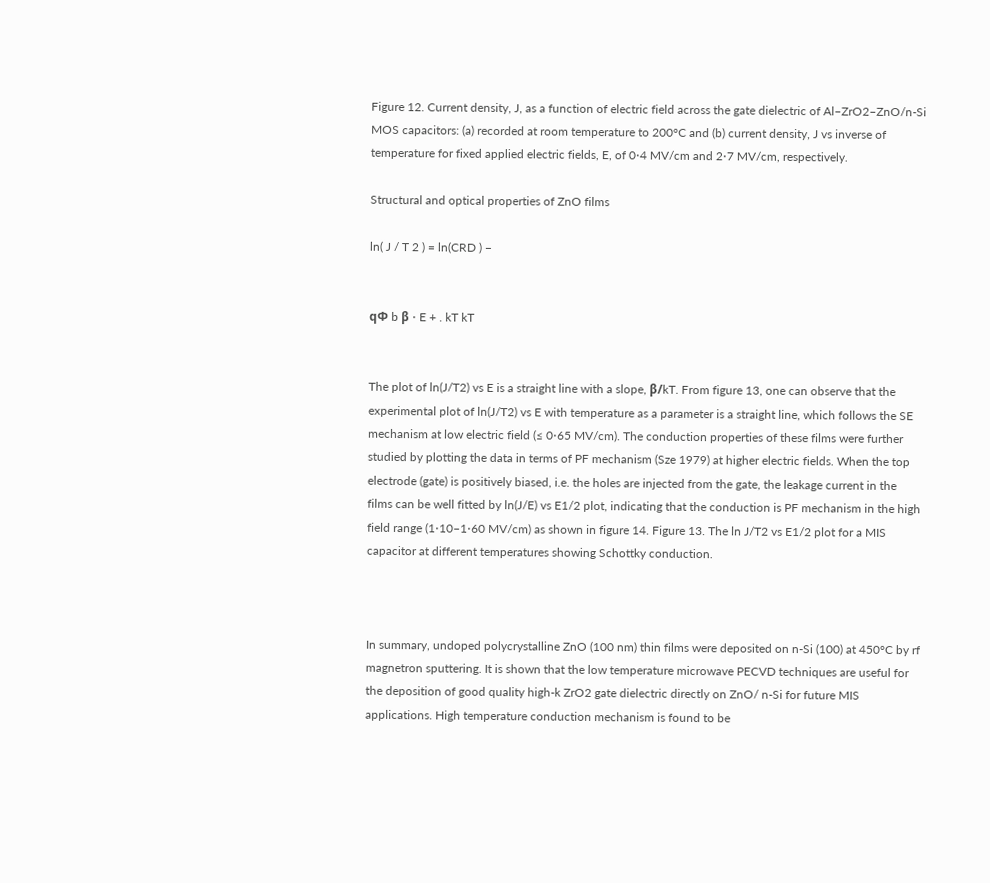Figure 12. Current density, J, as a function of electric field across the gate dielectric of Al–ZrO2–ZnO/n-Si MOS capacitors: (a) recorded at room temperature to 200°C and (b) current density, J vs inverse of temperature for fixed applied electric fields, E, of 0⋅4 MV/cm and 2⋅7 MV/cm, respectively.

Structural and optical properties of ZnO films

ln( J / T 2 ) = ln(CRD ) −


qΦ b β ⋅ E + . kT kT


The plot of ln(J/T2) vs E is a straight line with a slope, β/kT. From figure 13, one can observe that the experimental plot of ln(J/T2) vs E with temperature as a parameter is a straight line, which follows the SE mechanism at low electric field (≤ 0⋅65 MV/cm). The conduction properties of these films were further studied by plotting the data in terms of PF mechanism (Sze 1979) at higher electric fields. When the top electrode (gate) is positively biased, i.e. the holes are injected from the gate, the leakage current in the films can be well fitted by ln(J/E) vs E1/2 plot, indicating that the conduction is PF mechanism in the high field range (1⋅10–1⋅60 MV/cm) as shown in figure 14. Figure 13. The ln J/T2 vs E1/2 plot for a MIS capacitor at different temperatures showing Schottky conduction.



In summary, undoped polycrystalline ZnO (100 nm) thin films were deposited on n-Si (100) at 450°C by rf magnetron sputtering. It is shown that the low temperature microwave PECVD techniques are useful for the deposition of good quality high-k ZrO2 gate dielectric directly on ZnO/ n-Si for future MIS applications. High temperature conduction mechanism is found to be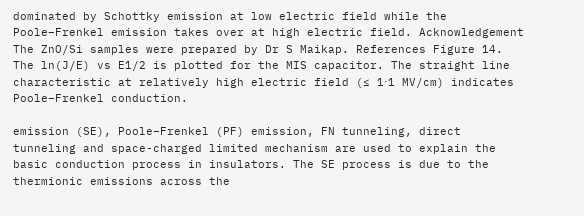dominated by Schottky emission at low electric field while the Poole–Frenkel emission takes over at high electric field. Acknowledgement The ZnO/Si samples were prepared by Dr S Maikap. References Figure 14. The ln(J/E) vs E1/2 is plotted for the MIS capacitor. The straight line characteristic at relatively high electric field (≤ 1⋅1 MV/cm) indicates Poole–Frenkel conduction.

emission (SE), Poole–Frenkel (PF) emission, FN tunneling, direct tunneling and space-charged limited mechanism are used to explain the basic conduction process in insulators. The SE process is due to the thermionic emissions across the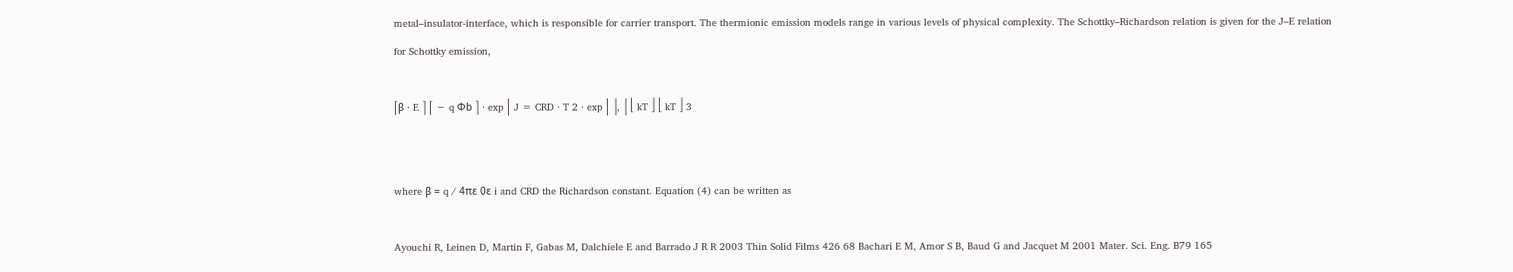metal–insulator-interface, which is responsible for carrier transport. The thermionic emission models range in various levels of physical complexity. The Schottky–Richardson relation is given for the J–E relation for Schottky emission,

⎡β ⋅ E ⎤ ⎡ − q Φb ⎤ ⋅ exp ⎢ J = CRD ⋅ T 2 ⋅ exp ⎢ ⎥, ⎥ ⎣ kT ⎦ ⎣ kT ⎦ 3


where β = q / 4πε 0ε i and CRD the Richardson constant. Equation (4) can be written as

Ayouchi R, Leinen D, Martin F, Gabas M, Dalchiele E and Barrado J R R 2003 Thin Solid Films 426 68 Bachari E M, Amor S B, Baud G and Jacquet M 2001 Mater. Sci. Eng. B79 165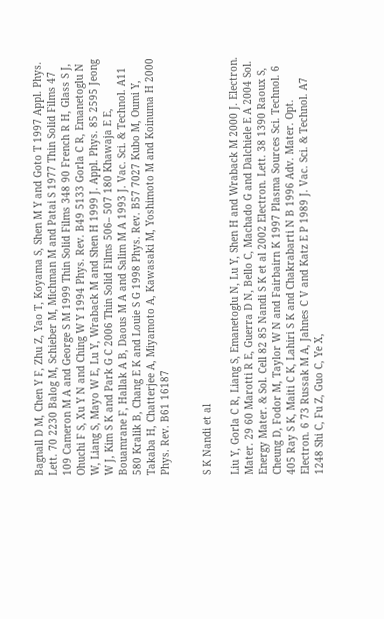Bagnall D M, Chen Y F, Zhu Z, Yao T, Koyama S, Shen M Y and Goto T 1997 Appl. Phys. Lett. 70 2230 Balog M, Schieber M, Michman M and Patai S 1977 Thin Solid Films 47 109 Cameron M A and George S M 1999 Thin Solid Films 348 90 French R H, Glass S J, Ohuchi F S, Xu Y N and Ching W Y 1994 Phys. Rev. B49 5133 Gorla C R, Emanetoglu N W, Liang S, Mayo W E, Lu Y, Wraback M and Shen H 1999 J. Appl. Phys. 85 2595 Jeong W J, Kim S K and Park G C 2006 Thin Solid Films 506– 507 180 Khawaja E E, Bouamrane F, Hallak A B, Daous M A and Salim M A 1993 J. Vac. Sci. & Technol. A11 580 Kralik B, Chang E K and Louie S G 1998 Phys. Rev. B57 7027 Kubo M, Oumi Y, Takaba H, Chatterjee A, Miyamoto A, Kawasaki M, Yoshimoto M and Koinuma H 2000 Phys. Rev. B61 16187


S K Nandi et al

Liu Y, Gorla C R, Liang S, Emanetoglu N, Lu Y, Shen H and Wraback M 2000 J. Electron. Mater. 29 60 Marotti R E, Guerra D N, Bello C, Machado G and Dalchiele E A 2004 Sol. Energy Mater. & Sol. Cell 82 85 Nandi S K et al 2002 Electron. Lett. 38 1390 Raoux S, Cheung D, Fodor M, Taylor W N and Fairbairn K 1997 Plasma Sources Sci. Technol. 6 405 Ray S K, Maiti C K, Lahiri S K and Chakrabarti N B 1996 Adv. Mater. Opt. Electron. 6 73 Russak M A, Jahnes C V and Katz E P 1989 J. Vac. Sci. & Technol. A7 1248 Shi C, Fu Z, Guo C, Ye X,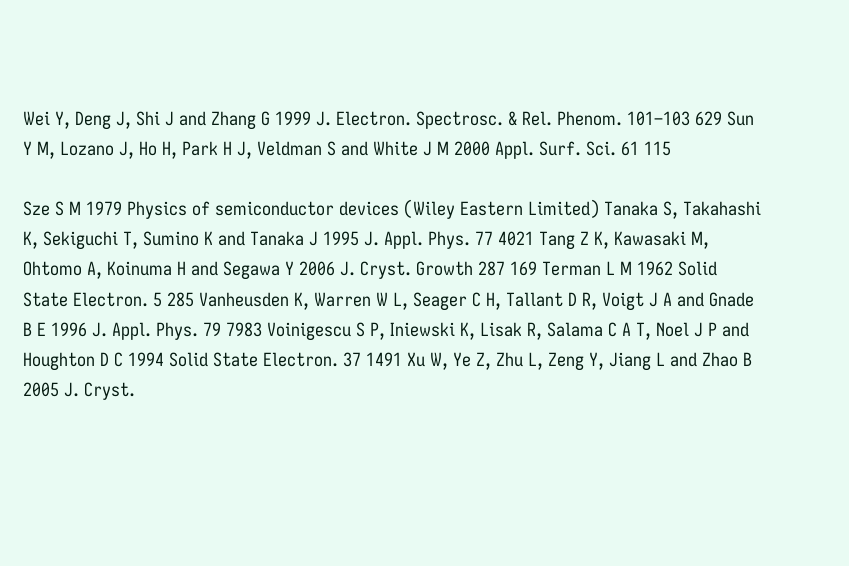Wei Y, Deng J, Shi J and Zhang G 1999 J. Electron. Spectrosc. & Rel. Phenom. 101–103 629 Sun Y M, Lozano J, Ho H, Park H J, Veldman S and White J M 2000 Appl. Surf. Sci. 61 115

Sze S M 1979 Physics of semiconductor devices (Wiley Eastern Limited) Tanaka S, Takahashi K, Sekiguchi T, Sumino K and Tanaka J 1995 J. Appl. Phys. 77 4021 Tang Z K, Kawasaki M, Ohtomo A, Koinuma H and Segawa Y 2006 J. Cryst. Growth 287 169 Terman L M 1962 Solid State Electron. 5 285 Vanheusden K, Warren W L, Seager C H, Tallant D R, Voigt J A and Gnade B E 1996 J. Appl. Phys. 79 7983 Voinigescu S P, Iniewski K, Lisak R, Salama C A T, Noel J P and Houghton D C 1994 Solid State Electron. 37 1491 Xu W, Ye Z, Zhu L, Zeng Y, Jiang L and Zhao B 2005 J. Cryst.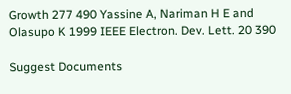Growth 277 490 Yassine A, Nariman H E and Olasupo K 1999 IEEE Electron. Dev. Lett. 20 390

Suggest Documents